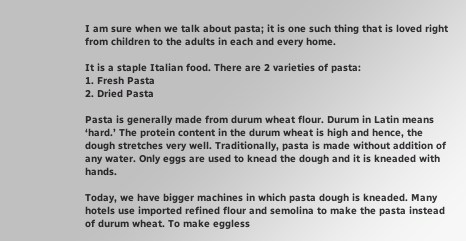I am sure when we talk about pasta; it is one such thing that is loved right from children to the adults in each and every home.

It is a staple Italian food. There are 2 varieties of pasta:
1. Fresh Pasta
2. Dried Pasta

Pasta is generally made from durum wheat flour. Durum in Latin means ‘hard.’ The protein content in the durum wheat is high and hence, the dough stretches very well. Traditionally, pasta is made without addition of any water. Only eggs are used to knead the dough and it is kneaded with hands.

Today, we have bigger machines in which pasta dough is kneaded. Many hotels use imported refined flour and semolina to make the pasta instead of durum wheat. To make eggless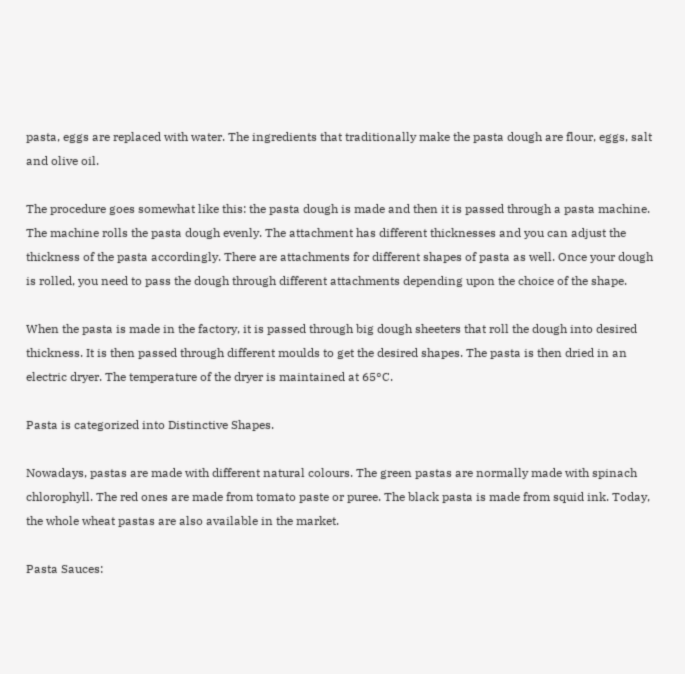pasta, eggs are replaced with water. The ingredients that traditionally make the pasta dough are flour, eggs, salt and olive oil.

The procedure goes somewhat like this: the pasta dough is made and then it is passed through a pasta machine. The machine rolls the pasta dough evenly. The attachment has different thicknesses and you can adjust the thickness of the pasta accordingly. There are attachments for different shapes of pasta as well. Once your dough is rolled, you need to pass the dough through different attachments depending upon the choice of the shape.

When the pasta is made in the factory, it is passed through big dough sheeters that roll the dough into desired thickness. It is then passed through different moulds to get the desired shapes. The pasta is then dried in an electric dryer. The temperature of the dryer is maintained at 65°C.

Pasta is categorized into Distinctive Shapes.

Nowadays, pastas are made with different natural colours. The green pastas are normally made with spinach chlorophyll. The red ones are made from tomato paste or puree. The black pasta is made from squid ink. Today, the whole wheat pastas are also available in the market.

Pasta Sauces: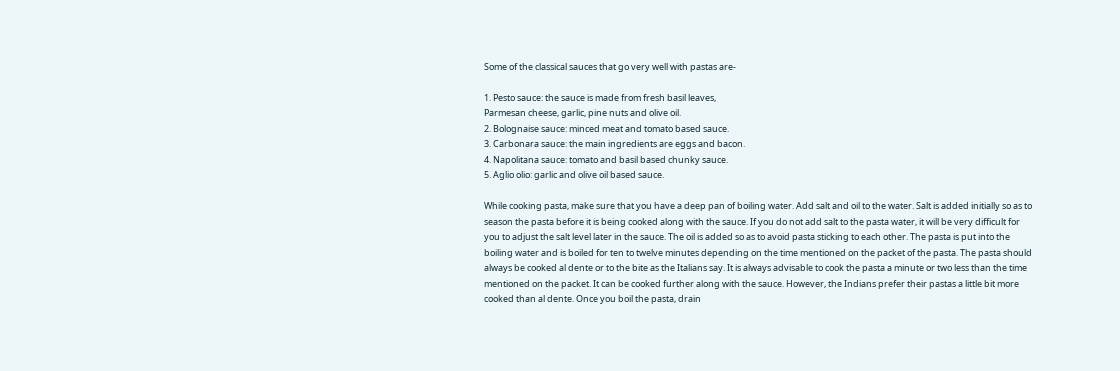Some of the classical sauces that go very well with pastas are-

1. Pesto sauce: the sauce is made from fresh basil leaves,
Parmesan cheese, garlic, pine nuts and olive oil.
2. Bolognaise sauce: minced meat and tomato based sauce.
3. Carbonara sauce: the main ingredients are eggs and bacon.
4. Napolitana sauce: tomato and basil based chunky sauce.
5. Aglio olio: garlic and olive oil based sauce.

While cooking pasta, make sure that you have a deep pan of boiling water. Add salt and oil to the water. Salt is added initially so as to season the pasta before it is being cooked along with the sauce. If you do not add salt to the pasta water, it will be very difficult for you to adjust the salt level later in the sauce. The oil is added so as to avoid pasta sticking to each other. The pasta is put into the boiling water and is boiled for ten to twelve minutes depending on the time mentioned on the packet of the pasta. The pasta should always be cooked al dente or to the bite as the Italians say. It is always advisable to cook the pasta a minute or two less than the time mentioned on the packet. It can be cooked further along with the sauce. However, the Indians prefer their pastas a little bit more cooked than al dente. Once you boil the pasta, drain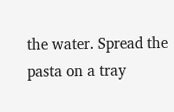the water. Spread the pasta on a tray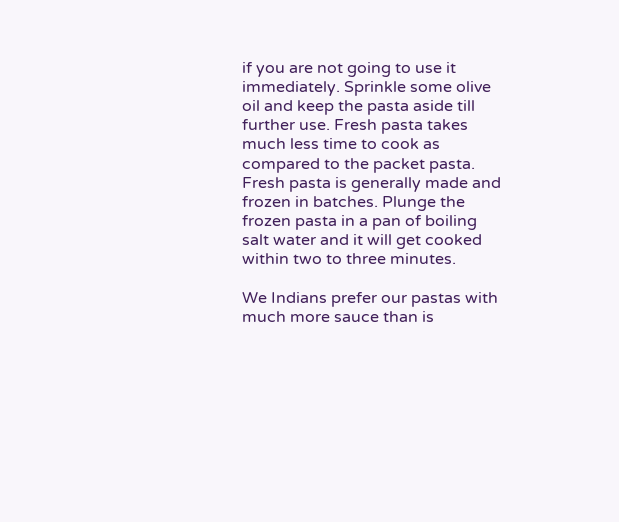if you are not going to use it immediately. Sprinkle some olive oil and keep the pasta aside till further use. Fresh pasta takes much less time to cook as compared to the packet pasta. Fresh pasta is generally made and frozen in batches. Plunge the frozen pasta in a pan of boiling salt water and it will get cooked within two to three minutes.

We Indians prefer our pastas with much more sauce than is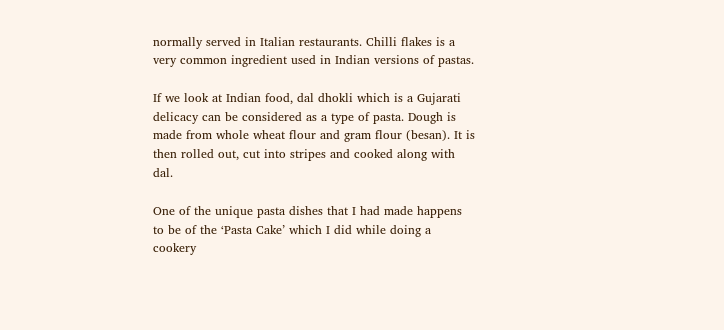normally served in Italian restaurants. Chilli flakes is a very common ingredient used in Indian versions of pastas.

If we look at Indian food, dal dhokli which is a Gujarati delicacy can be considered as a type of pasta. Dough is made from whole wheat flour and gram flour (besan). It is then rolled out, cut into stripes and cooked along with dal.

One of the unique pasta dishes that I had made happens to be of the ‘Pasta Cake’ which I did while doing a cookery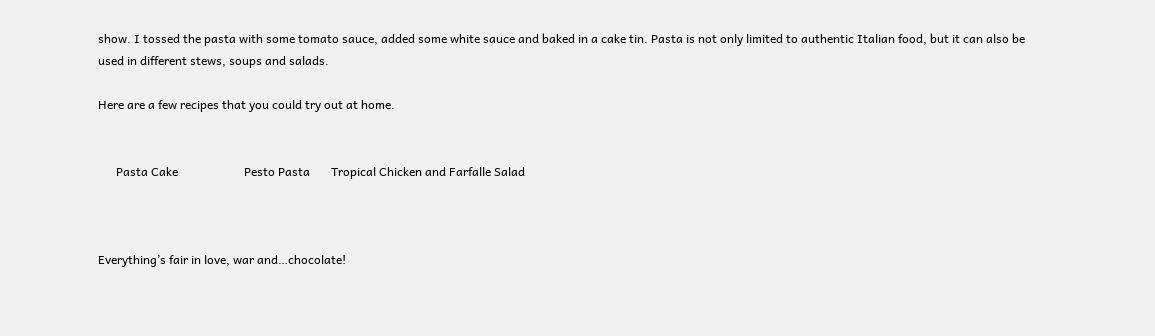show. I tossed the pasta with some tomato sauce, added some white sauce and baked in a cake tin. Pasta is not only limited to authentic Italian food, but it can also be used in different stews, soups and salads.

Here are a few recipes that you could try out at home.


      Pasta Cake                      Pesto Pasta       Tropical Chicken and Farfalle Salad



Everything’s fair in love, war and…chocolate!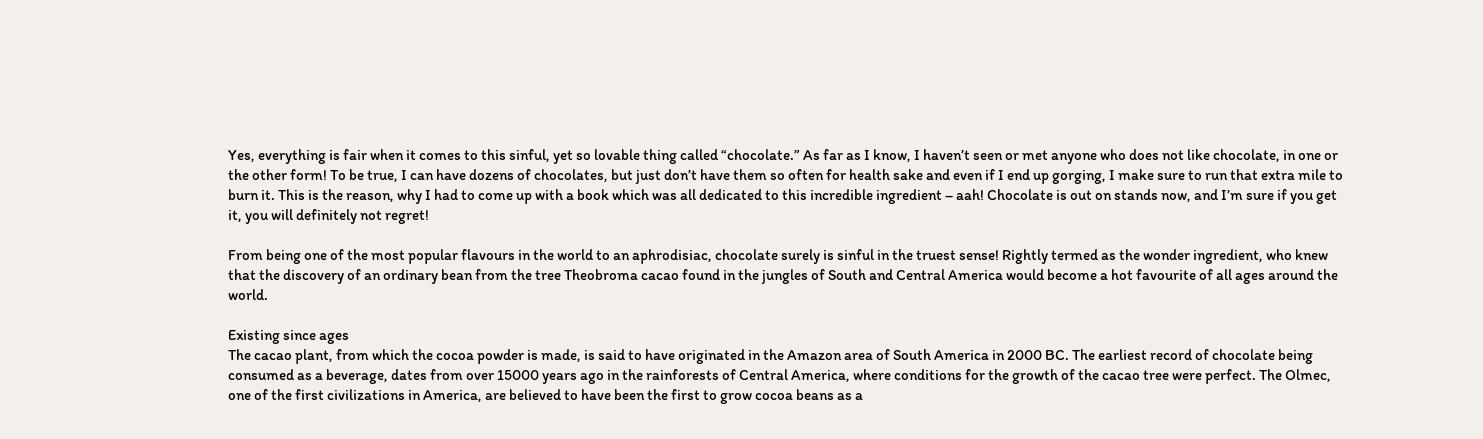Yes, everything is fair when it comes to this sinful, yet so lovable thing called “chocolate.” As far as I know, I haven’t seen or met anyone who does not like chocolate, in one or the other form! To be true, I can have dozens of chocolates, but just don’t have them so often for health sake and even if I end up gorging, I make sure to run that extra mile to burn it. This is the reason, why I had to come up with a book which was all dedicated to this incredible ingredient – aah! Chocolate is out on stands now, and I’m sure if you get it, you will definitely not regret!

From being one of the most popular flavours in the world to an aphrodisiac, chocolate surely is sinful in the truest sense! Rightly termed as the wonder ingredient, who knew that the discovery of an ordinary bean from the tree Theobroma cacao found in the jungles of South and Central America would become a hot favourite of all ages around the world.

Existing since ages
The cacao plant, from which the cocoa powder is made, is said to have originated in the Amazon area of South America in 2000 BC. The earliest record of chocolate being consumed as a beverage, dates from over 15000 years ago in the rainforests of Central America, where conditions for the growth of the cacao tree were perfect. The Olmec, one of the first civilizations in America, are believed to have been the first to grow cocoa beans as a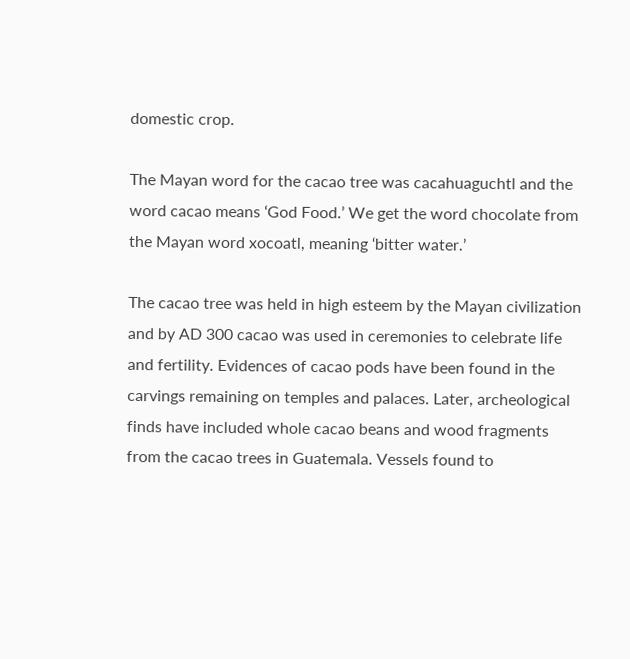domestic crop.

The Mayan word for the cacao tree was cacahuaguchtl and the word cacao means ‘God Food.’ We get the word chocolate from the Mayan word xocoatl, meaning ‘bitter water.’

The cacao tree was held in high esteem by the Mayan civilization and by AD 300 cacao was used in ceremonies to celebrate life and fertility. Evidences of cacao pods have been found in the carvings remaining on temples and palaces. Later, archeological finds have included whole cacao beans and wood fragments from the cacao trees in Guatemala. Vessels found to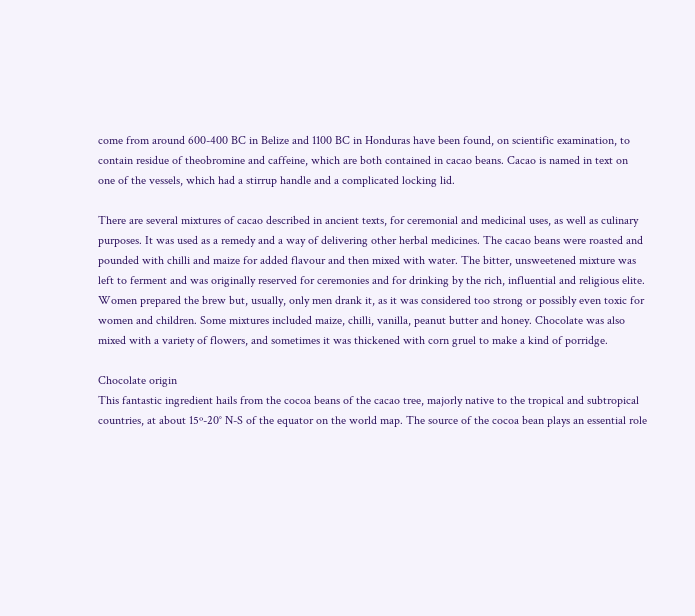come from around 600-400 BC in Belize and 1100 BC in Honduras have been found, on scientific examination, to contain residue of theobromine and caffeine, which are both contained in cacao beans. Cacao is named in text on one of the vessels, which had a stirrup handle and a complicated locking lid.

There are several mixtures of cacao described in ancient texts, for ceremonial and medicinal uses, as well as culinary purposes. It was used as a remedy and a way of delivering other herbal medicines. The cacao beans were roasted and pounded with chilli and maize for added flavour and then mixed with water. The bitter, unsweetened mixture was left to ferment and was originally reserved for ceremonies and for drinking by the rich, influential and religious elite. Women prepared the brew but, usually, only men drank it, as it was considered too strong or possibly even toxic for women and children. Some mixtures included maize, chilli, vanilla, peanut butter and honey. Chocolate was also mixed with a variety of flowers, and sometimes it was thickened with corn gruel to make a kind of porridge.

Chocolate origin
This fantastic ingredient hails from the cocoa beans of the cacao tree, majorly native to the tropical and subtropical countries, at about 15º-20° N-S of the equator on the world map. The source of the cocoa bean plays an essential role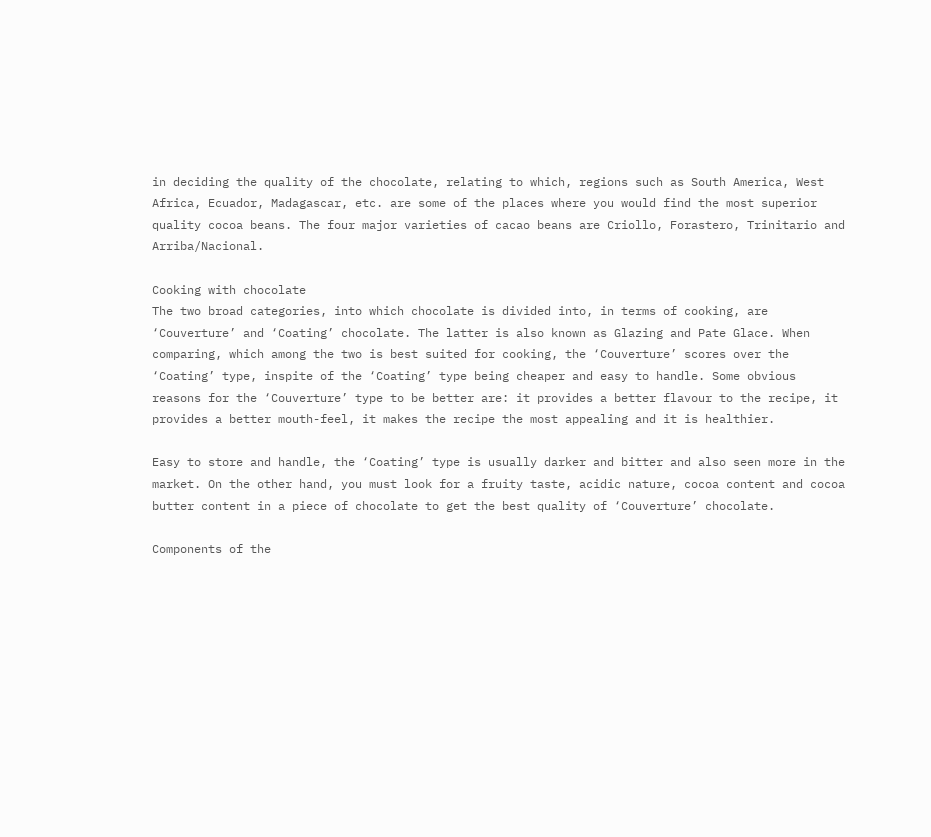in deciding the quality of the chocolate, relating to which, regions such as South America, West Africa, Ecuador, Madagascar, etc. are some of the places where you would find the most superior quality cocoa beans. The four major varieties of cacao beans are Criollo, Forastero, Trinitario and Arriba/Nacional.

Cooking with chocolate
The two broad categories, into which chocolate is divided into, in terms of cooking, are ‘Couverture’ and ‘Coating’ chocolate. The latter is also known as Glazing and Pate Glace. When comparing, which among the two is best suited for cooking, the ‘Couverture’ scores over the ‘Coating’ type, inspite of the ‘Coating’ type being cheaper and easy to handle. Some obvious reasons for the ‘Couverture’ type to be better are: it provides a better flavour to the recipe, it provides a better mouth-feel, it makes the recipe the most appealing and it is healthier.

Easy to store and handle, the ‘Coating’ type is usually darker and bitter and also seen more in the market. On the other hand, you must look for a fruity taste, acidic nature, cocoa content and cocoa butter content in a piece of chocolate to get the best quality of ‘Couverture’ chocolate.

Components of the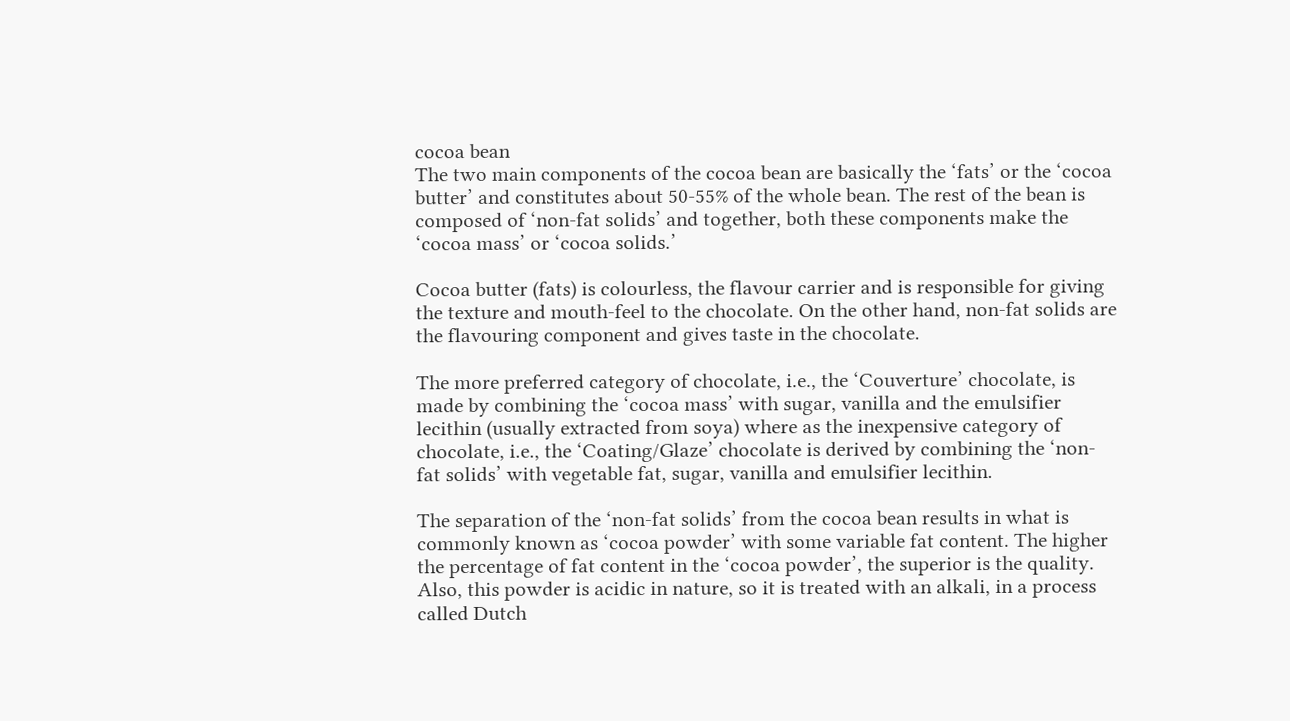cocoa bean
The two main components of the cocoa bean are basically the ‘fats’ or the ‘cocoa butter’ and constitutes about 50-55% of the whole bean. The rest of the bean is composed of ‘non-fat solids’ and together, both these components make the ‘cocoa mass’ or ‘cocoa solids.’

Cocoa butter (fats) is colourless, the flavour carrier and is responsible for giving the texture and mouth-feel to the chocolate. On the other hand, non-fat solids are the flavouring component and gives taste in the chocolate.

The more preferred category of chocolate, i.e., the ‘Couverture’ chocolate, is made by combining the ‘cocoa mass’ with sugar, vanilla and the emulsifier lecithin (usually extracted from soya) where as the inexpensive category of chocolate, i.e., the ‘Coating/Glaze’ chocolate is derived by combining the ‘non-fat solids’ with vegetable fat, sugar, vanilla and emulsifier lecithin.

The separation of the ‘non-fat solids’ from the cocoa bean results in what is commonly known as ‘cocoa powder’ with some variable fat content. The higher the percentage of fat content in the ‘cocoa powder’, the superior is the quality. Also, this powder is acidic in nature, so it is treated with an alkali, in a process called Dutch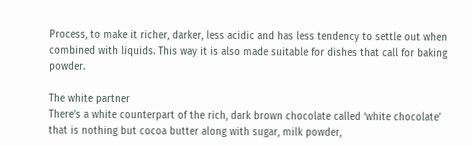Process, to make it richer, darker, less acidic and has less tendency to settle out when combined with liquids. This way it is also made suitable for dishes that call for baking powder.

The white partner
There’s a white counterpart of the rich, dark brown chocolate called ‘white chocolate’ that is nothing but cocoa butter along with sugar, milk powder,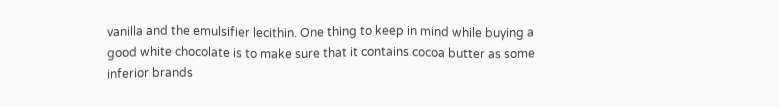vanilla and the emulsifier lecithin. One thing to keep in mind while buying a good white chocolate is to make sure that it contains cocoa butter as some inferior brands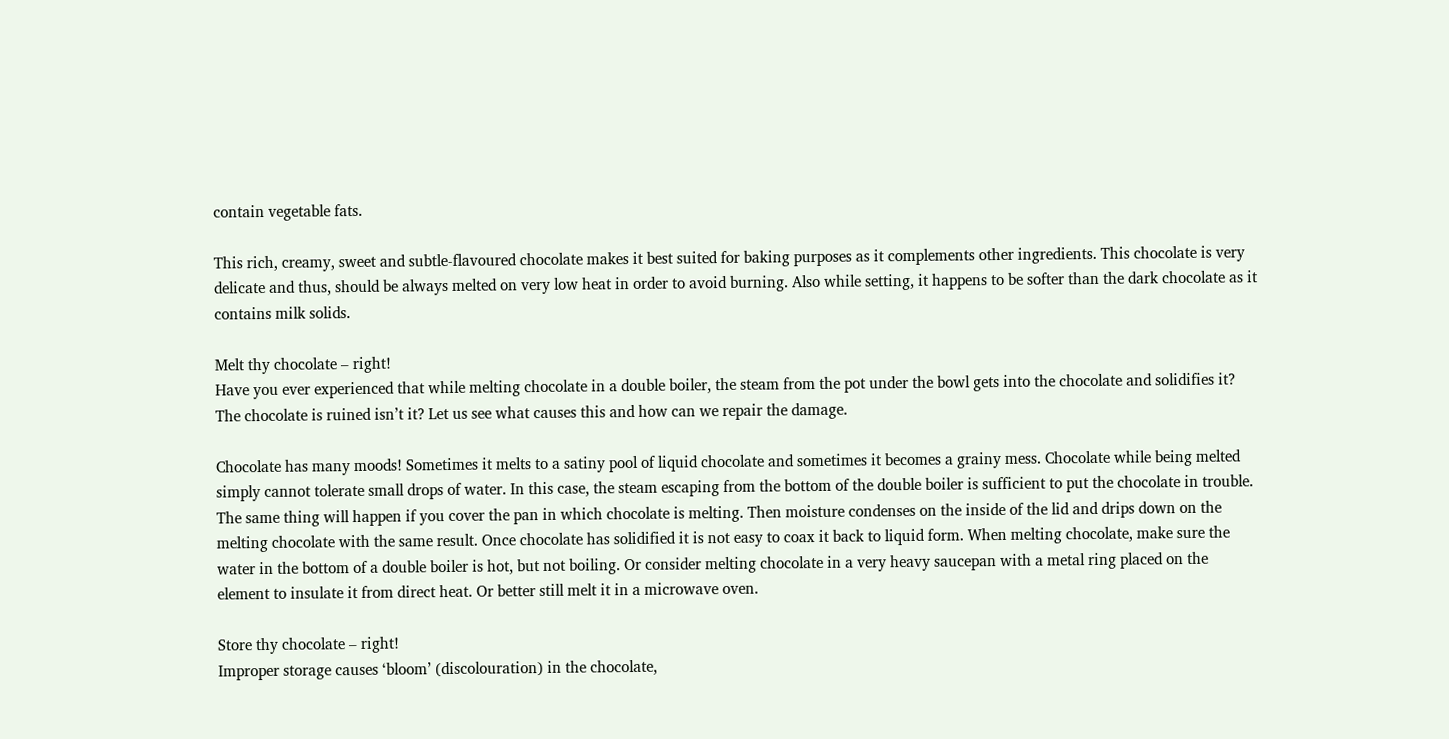contain vegetable fats.

This rich, creamy, sweet and subtle-flavoured chocolate makes it best suited for baking purposes as it complements other ingredients. This chocolate is very delicate and thus, should be always melted on very low heat in order to avoid burning. Also while setting, it happens to be softer than the dark chocolate as it contains milk solids.

Melt thy chocolate – right!
Have you ever experienced that while melting chocolate in a double boiler, the steam from the pot under the bowl gets into the chocolate and solidifies it? The chocolate is ruined isn’t it? Let us see what causes this and how can we repair the damage.

Chocolate has many moods! Sometimes it melts to a satiny pool of liquid chocolate and sometimes it becomes a grainy mess. Chocolate while being melted simply cannot tolerate small drops of water. In this case, the steam escaping from the bottom of the double boiler is sufficient to put the chocolate in trouble. The same thing will happen if you cover the pan in which chocolate is melting. Then moisture condenses on the inside of the lid and drips down on the melting chocolate with the same result. Once chocolate has solidified it is not easy to coax it back to liquid form. When melting chocolate, make sure the water in the bottom of a double boiler is hot, but not boiling. Or consider melting chocolate in a very heavy saucepan with a metal ring placed on the element to insulate it from direct heat. Or better still melt it in a microwave oven.

Store thy chocolate – right!
Improper storage causes ‘bloom’ (discolouration) in the chocolate,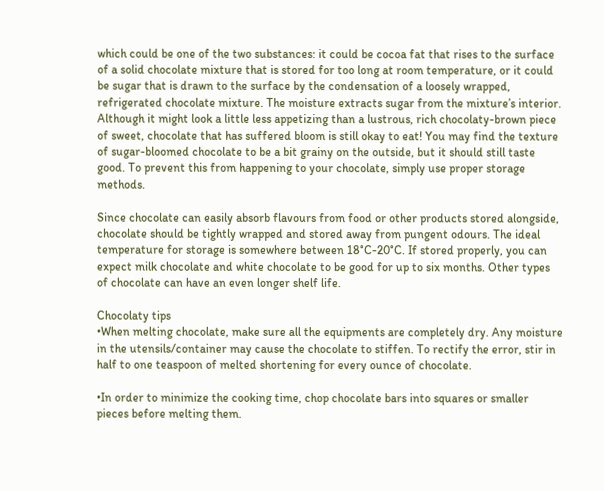which could be one of the two substances: it could be cocoa fat that rises to the surface of a solid chocolate mixture that is stored for too long at room temperature, or it could be sugar that is drawn to the surface by the condensation of a loosely wrapped, refrigerated chocolate mixture. The moisture extracts sugar from the mixture’s interior. Although it might look a little less appetizing than a lustrous, rich chocolaty-brown piece of sweet, chocolate that has suffered bloom is still okay to eat! You may find the texture of sugar-bloomed chocolate to be a bit grainy on the outside, but it should still taste good. To prevent this from happening to your chocolate, simply use proper storage methods.

Since chocolate can easily absorb flavours from food or other products stored alongside, chocolate should be tightly wrapped and stored away from pungent odours. The ideal temperature for storage is somewhere between 18°C-20°C. If stored properly, you can expect milk chocolate and white chocolate to be good for up to six months. Other types of chocolate can have an even longer shelf life.

Chocolaty tips
•When melting chocolate, make sure all the equipments are completely dry. Any moisture in the utensils/container may cause the chocolate to stiffen. To rectify the error, stir in half to one teaspoon of melted shortening for every ounce of chocolate.

•In order to minimize the cooking time, chop chocolate bars into squares or smaller pieces before melting them.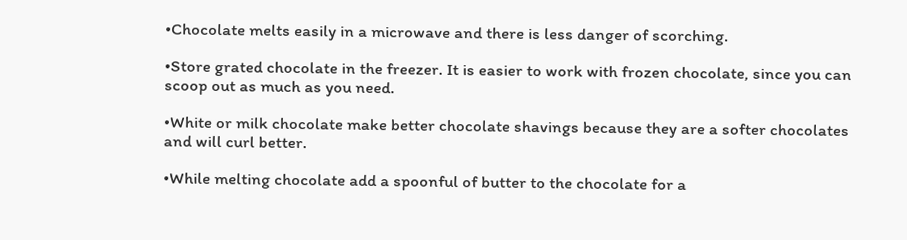•Chocolate melts easily in a microwave and there is less danger of scorching.

•Store grated chocolate in the freezer. It is easier to work with frozen chocolate, since you can scoop out as much as you need.

•White or milk chocolate make better chocolate shavings because they are a softer chocolates and will curl better.

•While melting chocolate add a spoonful of butter to the chocolate for a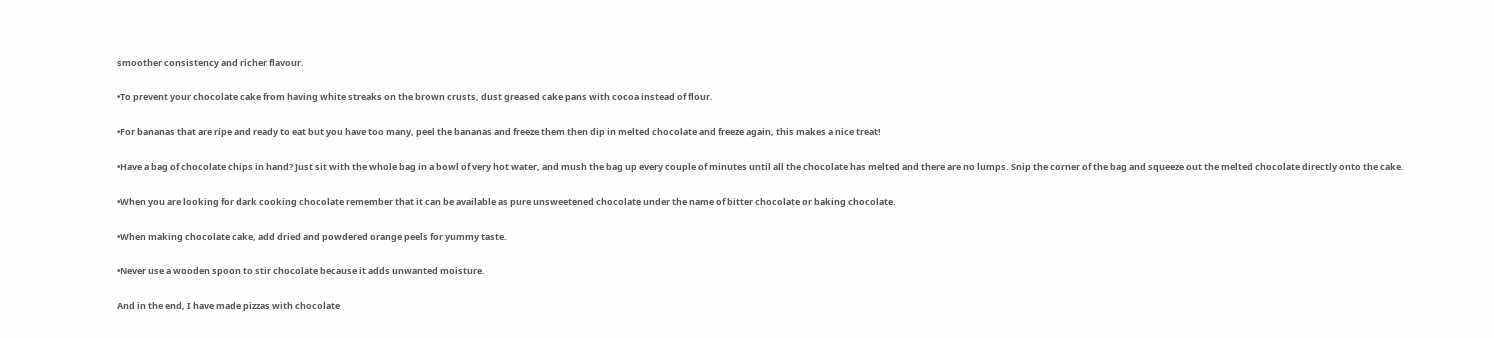smoother consistency and richer flavour.

•To prevent your chocolate cake from having white streaks on the brown crusts, dust greased cake pans with cocoa instead of flour.

•For bananas that are ripe and ready to eat but you have too many, peel the bananas and freeze them then dip in melted chocolate and freeze again, this makes a nice treat!

•Have a bag of chocolate chips in hand? Just sit with the whole bag in a bowl of very hot water, and mush the bag up every couple of minutes until all the chocolate has melted and there are no lumps. Snip the corner of the bag and squeeze out the melted chocolate directly onto the cake.

•When you are looking for dark cooking chocolate remember that it can be available as pure unsweetened chocolate under the name of bitter chocolate or baking chocolate.

•When making chocolate cake, add dried and powdered orange peels for yummy taste.

•Never use a wooden spoon to stir chocolate because it adds unwanted moisture.

And in the end, I have made pizzas with chocolate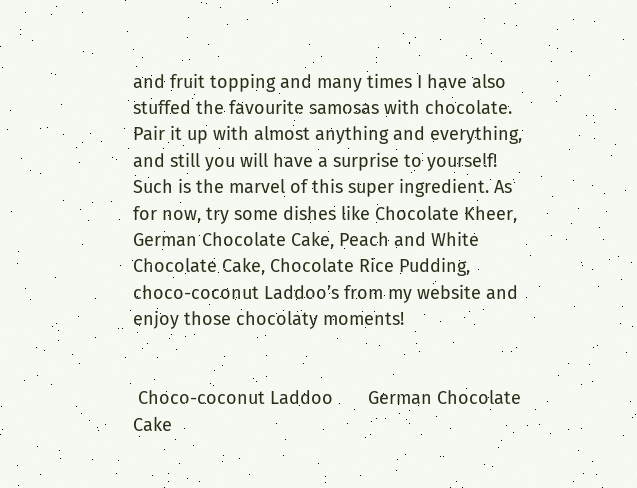and fruit topping and many times I have also stuffed the favourite samosas with chocolate. Pair it up with almost anything and everything, and still you will have a surprise to yourself! Such is the marvel of this super ingredient. As for now, try some dishes like Chocolate Kheer, German Chocolate Cake, Peach and White Chocolate Cake, Chocolate Rice Pudding, choco-coconut Laddoo’s from my website and enjoy those chocolaty moments!


 Choco-coconut Laddoo       German Chocolate Cake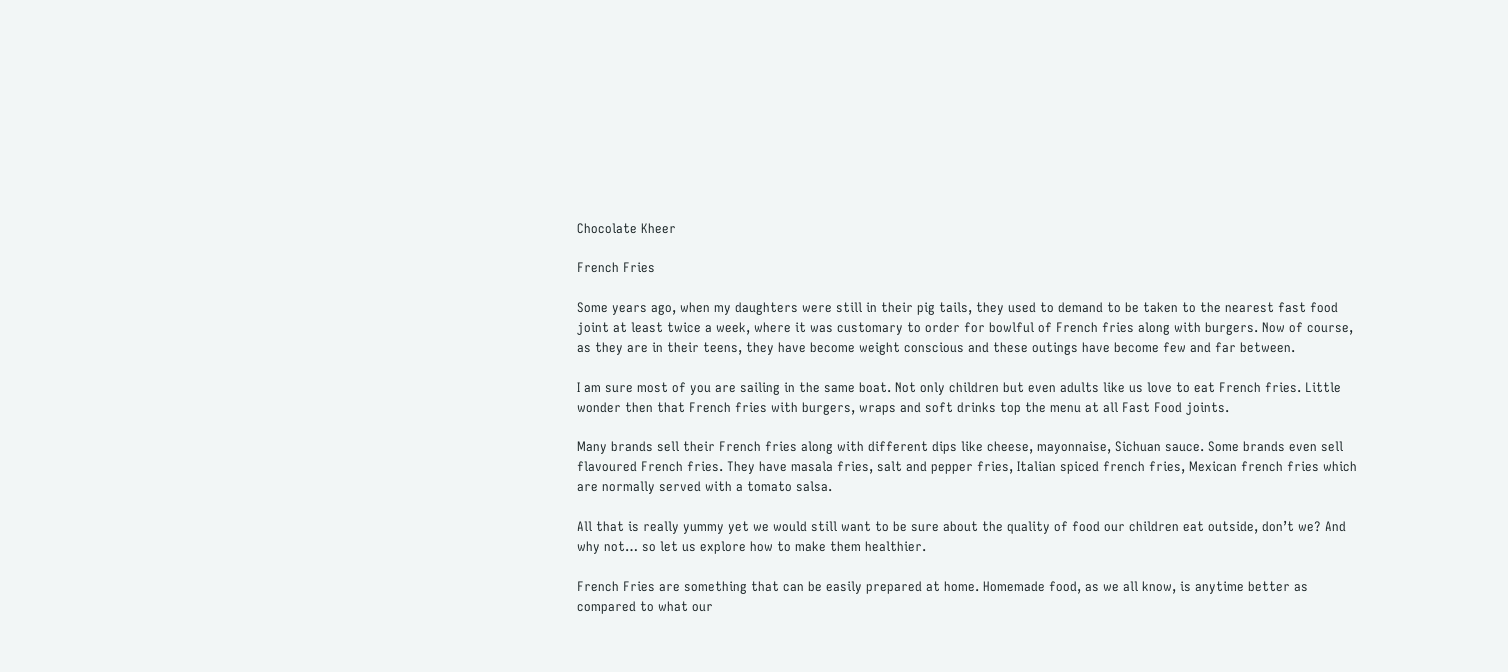Chocolate Kheer

French Fries

Some years ago, when my daughters were still in their pig tails, they used to demand to be taken to the nearest fast food joint at least twice a week, where it was customary to order for bowlful of French fries along with burgers. Now of course, as they are in their teens, they have become weight conscious and these outings have become few and far between.

I am sure most of you are sailing in the same boat. Not only children but even adults like us love to eat French fries. Little wonder then that French fries with burgers, wraps and soft drinks top the menu at all Fast Food joints.

Many brands sell their French fries along with different dips like cheese, mayonnaise, Sichuan sauce. Some brands even sell flavoured French fries. They have masala fries, salt and pepper fries, Italian spiced french fries, Mexican french fries which are normally served with a tomato salsa.

All that is really yummy yet we would still want to be sure about the quality of food our children eat outside, don’t we? And why not… so let us explore how to make them healthier.

French Fries are something that can be easily prepared at home. Homemade food, as we all know, is anytime better as compared to what our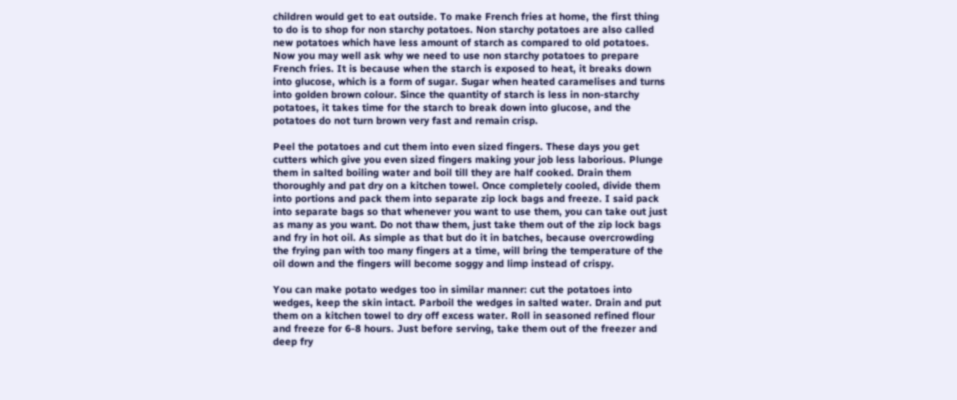children would get to eat outside. To make French fries at home, the first thing to do is to shop for non starchy potatoes. Non starchy potatoes are also called new potatoes which have less amount of starch as compared to old potatoes. Now you may well ask why we need to use non starchy potatoes to prepare French fries. It is because when the starch is exposed to heat, it breaks down into glucose, which is a form of sugar. Sugar when heated caramelises and turns into golden brown colour. Since the quantity of starch is less in non-starchy potatoes, it takes time for the starch to break down into glucose, and the potatoes do not turn brown very fast and remain crisp.

Peel the potatoes and cut them into even sized fingers. These days you get cutters which give you even sized fingers making your job less laborious. Plunge them in salted boiling water and boil till they are half cooked. Drain them thoroughly and pat dry on a kitchen towel. Once completely cooled, divide them into portions and pack them into separate zip lock bags and freeze. I said pack into separate bags so that whenever you want to use them, you can take out just as many as you want. Do not thaw them, just take them out of the zip lock bags and fry in hot oil. As simple as that but do it in batches, because overcrowding the frying pan with too many fingers at a time, will bring the temperature of the oil down and the fingers will become soggy and limp instead of crispy.

You can make potato wedges too in similar manner: cut the potatoes into wedges, keep the skin intact. Parboil the wedges in salted water. Drain and put them on a kitchen towel to dry off excess water. Roll in seasoned refined flour and freeze for 6-8 hours. Just before serving, take them out of the freezer and deep fry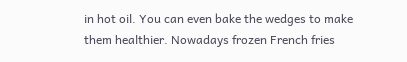in hot oil. You can even bake the wedges to make them healthier. Nowadays frozen French fries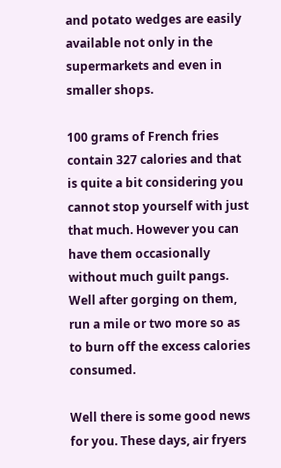and potato wedges are easily available not only in the supermarkets and even in smaller shops.

100 grams of French fries contain 327 calories and that is quite a bit considering you cannot stop yourself with just that much. However you can have them occasionally without much guilt pangs. Well after gorging on them, run a mile or two more so as to burn off the excess calories consumed.

Well there is some good news for you. These days, air fryers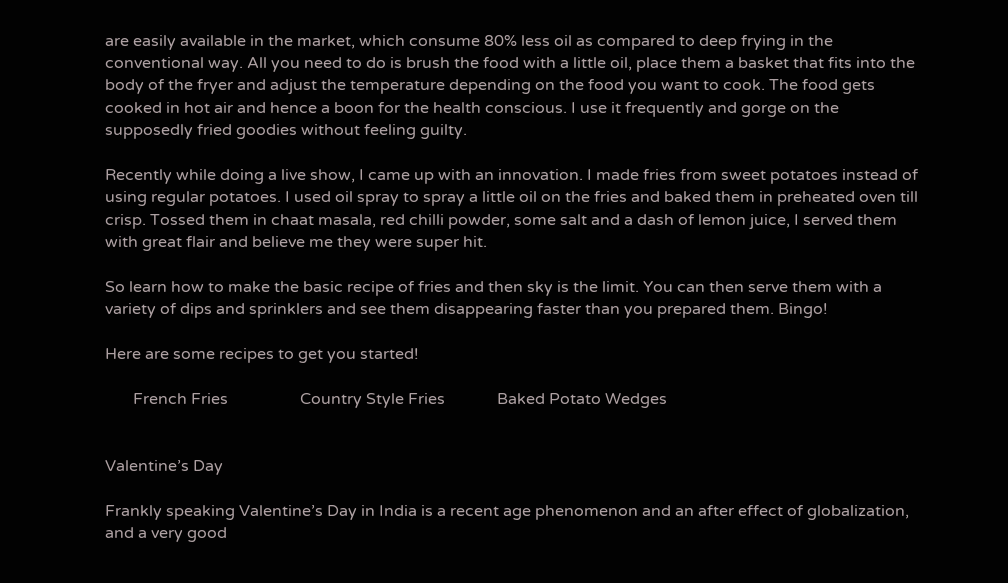are easily available in the market, which consume 80% less oil as compared to deep frying in the conventional way. All you need to do is brush the food with a little oil, place them a basket that fits into the body of the fryer and adjust the temperature depending on the food you want to cook. The food gets cooked in hot air and hence a boon for the health conscious. I use it frequently and gorge on the supposedly fried goodies without feeling guilty.

Recently while doing a live show, I came up with an innovation. I made fries from sweet potatoes instead of using regular potatoes. I used oil spray to spray a little oil on the fries and baked them in preheated oven till crisp. Tossed them in chaat masala, red chilli powder, some salt and a dash of lemon juice, I served them with great flair and believe me they were super hit.

So learn how to make the basic recipe of fries and then sky is the limit. You can then serve them with a variety of dips and sprinklers and see them disappearing faster than you prepared them. Bingo!

Here are some recipes to get you started!

       French Fries                  Country Style Fries             Baked Potato Wedges


Valentine’s Day

Frankly speaking Valentine’s Day in India is a recent age phenomenon and an after effect of globalization, and a very good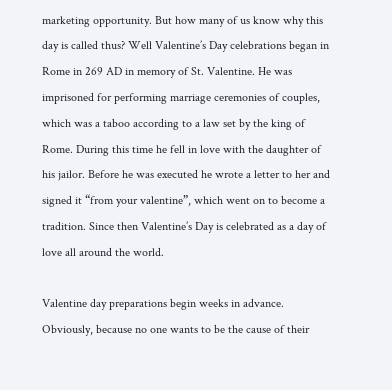marketing opportunity. But how many of us know why this day is called thus? Well Valentine’s Day celebrations began in Rome in 269 AD in memory of St. Valentine. He was imprisoned for performing marriage ceremonies of couples, which was a taboo according to a law set by the king of Rome. During this time he fell in love with the daughter of his jailor. Before he was executed he wrote a letter to her and signed it “from your valentine”, which went on to become a tradition. Since then Valentine’s Day is celebrated as a day of love all around the world.

Valentine day preparations begin weeks in advance. Obviously, because no one wants to be the cause of their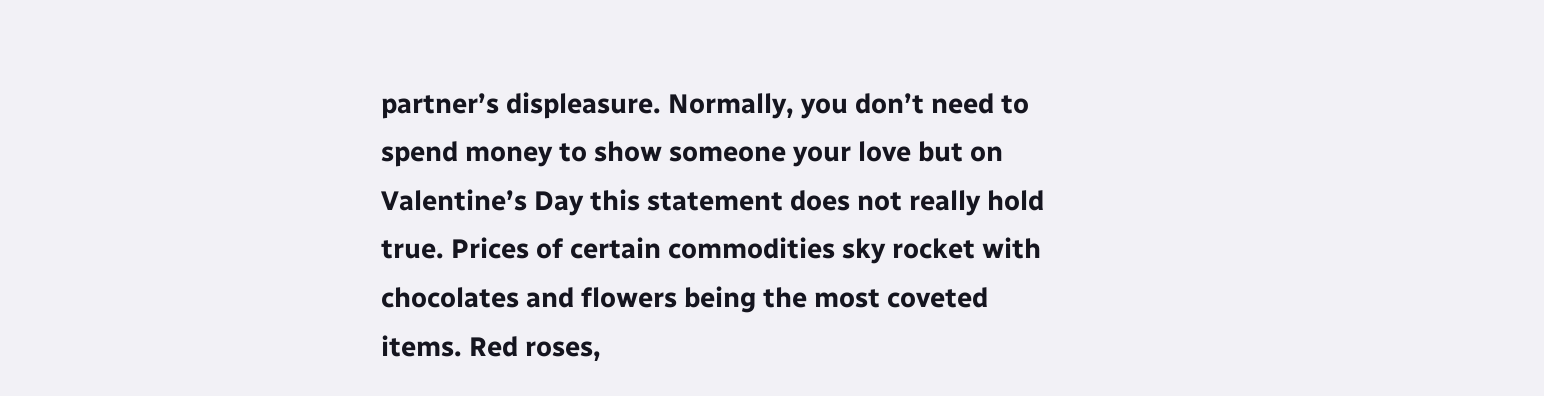partner’s displeasure. Normally, you don’t need to spend money to show someone your love but on Valentine’s Day this statement does not really hold true. Prices of certain commodities sky rocket with chocolates and flowers being the most coveted items. Red roses,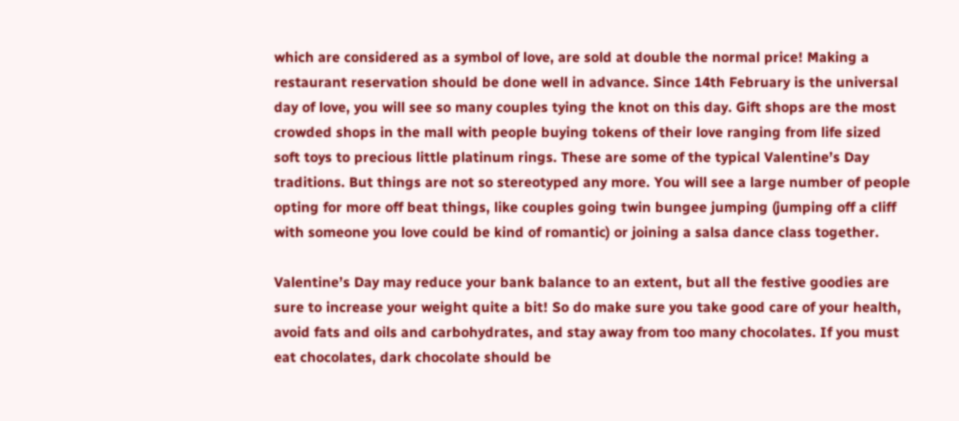which are considered as a symbol of love, are sold at double the normal price! Making a restaurant reservation should be done well in advance. Since 14th February is the universal day of love, you will see so many couples tying the knot on this day. Gift shops are the most crowded shops in the mall with people buying tokens of their love ranging from life sized soft toys to precious little platinum rings. These are some of the typical Valentine’s Day traditions. But things are not so stereotyped any more. You will see a large number of people opting for more off beat things, like couples going twin bungee jumping (jumping off a cliff with someone you love could be kind of romantic) or joining a salsa dance class together.

Valentine’s Day may reduce your bank balance to an extent, but all the festive goodies are sure to increase your weight quite a bit! So do make sure you take good care of your health, avoid fats and oils and carbohydrates, and stay away from too many chocolates. If you must eat chocolates, dark chocolate should be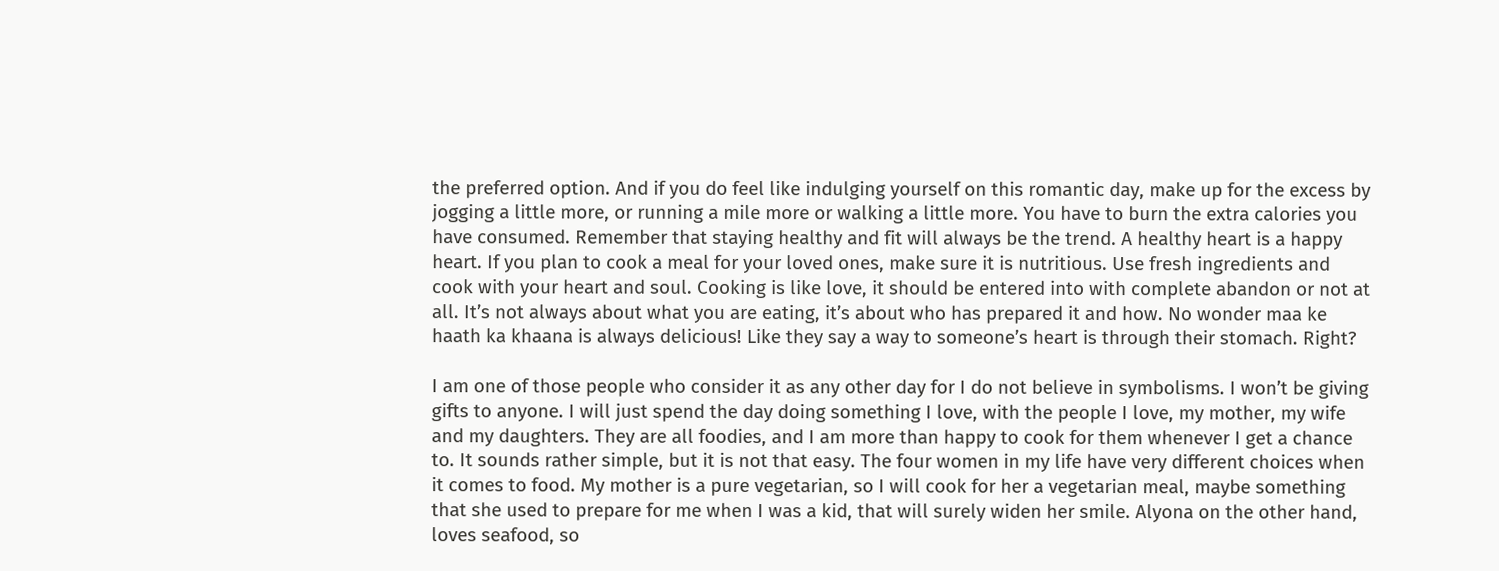the preferred option. And if you do feel like indulging yourself on this romantic day, make up for the excess by jogging a little more, or running a mile more or walking a little more. You have to burn the extra calories you have consumed. Remember that staying healthy and fit will always be the trend. A healthy heart is a happy heart. If you plan to cook a meal for your loved ones, make sure it is nutritious. Use fresh ingredients and cook with your heart and soul. Cooking is like love, it should be entered into with complete abandon or not at all. It’s not always about what you are eating, it’s about who has prepared it and how. No wonder maa ke haath ka khaana is always delicious! Like they say a way to someone’s heart is through their stomach. Right?

I am one of those people who consider it as any other day for I do not believe in symbolisms. I won’t be giving gifts to anyone. I will just spend the day doing something I love, with the people I love, my mother, my wife and my daughters. They are all foodies, and I am more than happy to cook for them whenever I get a chance to. It sounds rather simple, but it is not that easy. The four women in my life have very different choices when it comes to food. My mother is a pure vegetarian, so I will cook for her a vegetarian meal, maybe something that she used to prepare for me when I was a kid, that will surely widen her smile. Alyona on the other hand, loves seafood, so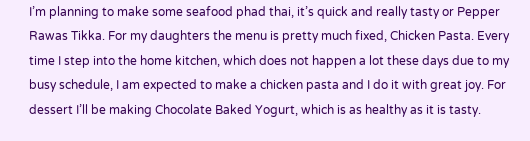I’m planning to make some seafood phad thai, it’s quick and really tasty or Pepper Rawas Tikka. For my daughters the menu is pretty much fixed, Chicken Pasta. Every time I step into the home kitchen, which does not happen a lot these days due to my busy schedule, I am expected to make a chicken pasta and I do it with great joy. For dessert I’ll be making Chocolate Baked Yogurt, which is as healthy as it is tasty.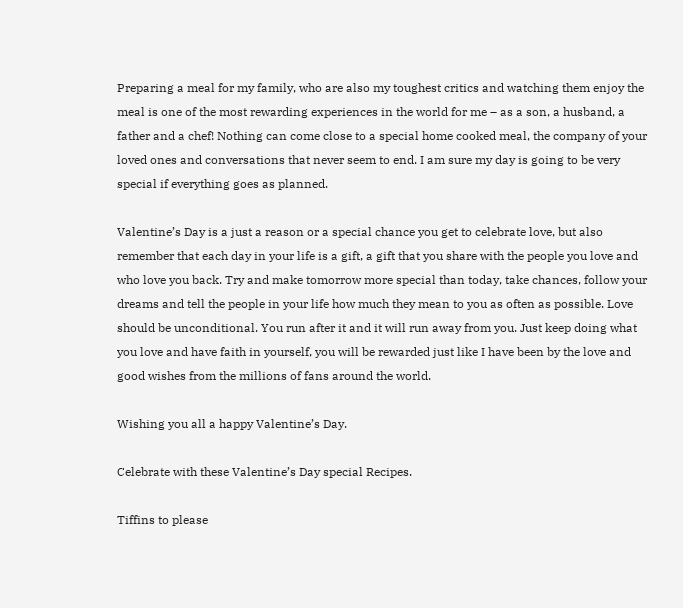Preparing a meal for my family, who are also my toughest critics and watching them enjoy the meal is one of the most rewarding experiences in the world for me – as a son, a husband, a father and a chef! Nothing can come close to a special home cooked meal, the company of your loved ones and conversations that never seem to end. I am sure my day is going to be very special if everything goes as planned.

Valentine’s Day is a just a reason or a special chance you get to celebrate love, but also remember that each day in your life is a gift, a gift that you share with the people you love and who love you back. Try and make tomorrow more special than today, take chances, follow your dreams and tell the people in your life how much they mean to you as often as possible. Love should be unconditional. You run after it and it will run away from you. Just keep doing what you love and have faith in yourself, you will be rewarded just like I have been by the love and good wishes from the millions of fans around the world.

Wishing you all a happy Valentine’s Day.

Celebrate with these Valentine’s Day special Recipes.

Tiffins to please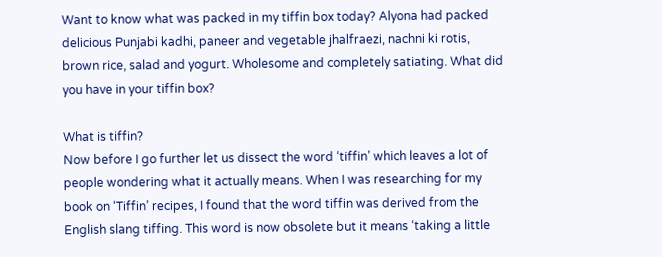Want to know what was packed in my tiffin box today? Alyona had packed delicious Punjabi kadhi, paneer and vegetable jhalfraezi, nachni ki rotis, brown rice, salad and yogurt. Wholesome and completely satiating. What did you have in your tiffin box?

What is tiffin?
Now before I go further let us dissect the word ‘tiffin’ which leaves a lot of people wondering what it actually means. When I was researching for my book on ‘Tiffin’ recipes, I found that the word tiffin was derived from the English slang tiffing. This word is now obsolete but it means ‘taking a little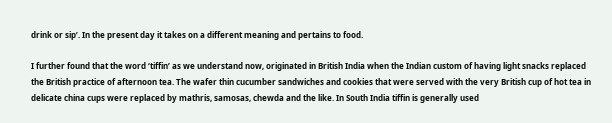drink or sip’. In the present day it takes on a different meaning and pertains to food.

I further found that the word ‘tiffin’ as we understand now, originated in British India when the Indian custom of having light snacks replaced the British practice of afternoon tea. The wafer thin cucumber sandwiches and cookies that were served with the very British cup of hot tea in delicate china cups were replaced by mathris, samosas, chewda and the like. In South India tiffin is generally used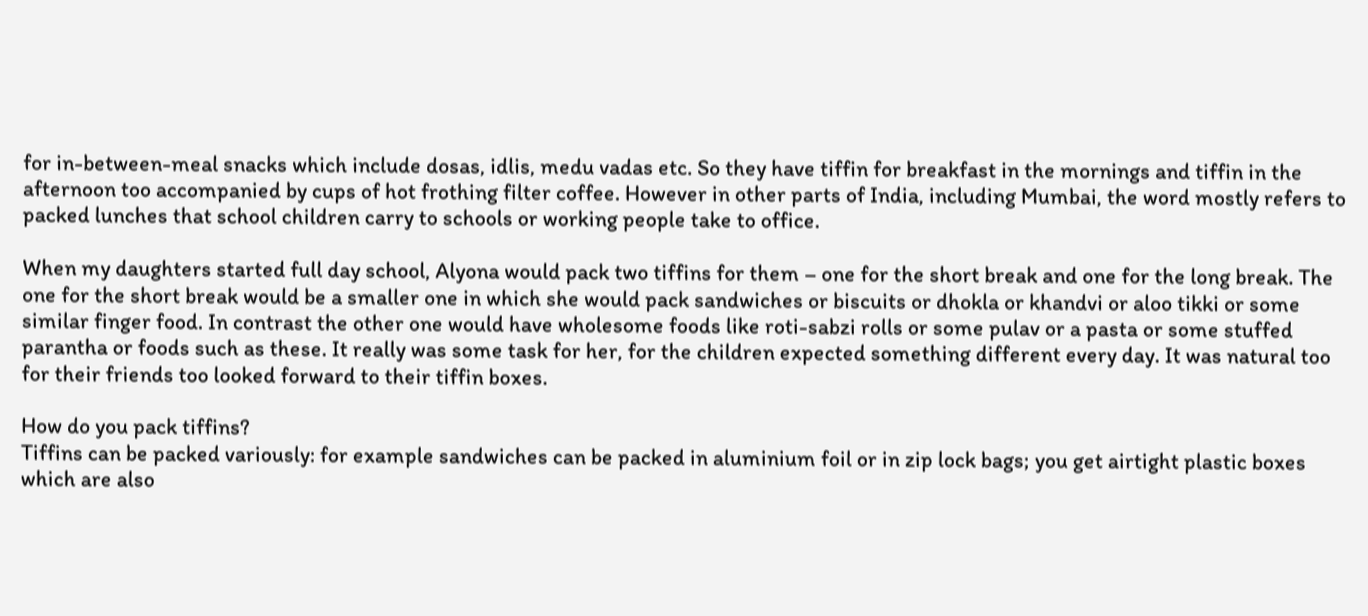for in-between-meal snacks which include dosas, idlis, medu vadas etc. So they have tiffin for breakfast in the mornings and tiffin in the afternoon too accompanied by cups of hot frothing filter coffee. However in other parts of India, including Mumbai, the word mostly refers to packed lunches that school children carry to schools or working people take to office.

When my daughters started full day school, Alyona would pack two tiffins for them – one for the short break and one for the long break. The one for the short break would be a smaller one in which she would pack sandwiches or biscuits or dhokla or khandvi or aloo tikki or some similar finger food. In contrast the other one would have wholesome foods like roti-sabzi rolls or some pulav or a pasta or some stuffed parantha or foods such as these. It really was some task for her, for the children expected something different every day. It was natural too for their friends too looked forward to their tiffin boxes.

How do you pack tiffins?
Tiffins can be packed variously: for example sandwiches can be packed in aluminium foil or in zip lock bags; you get airtight plastic boxes which are also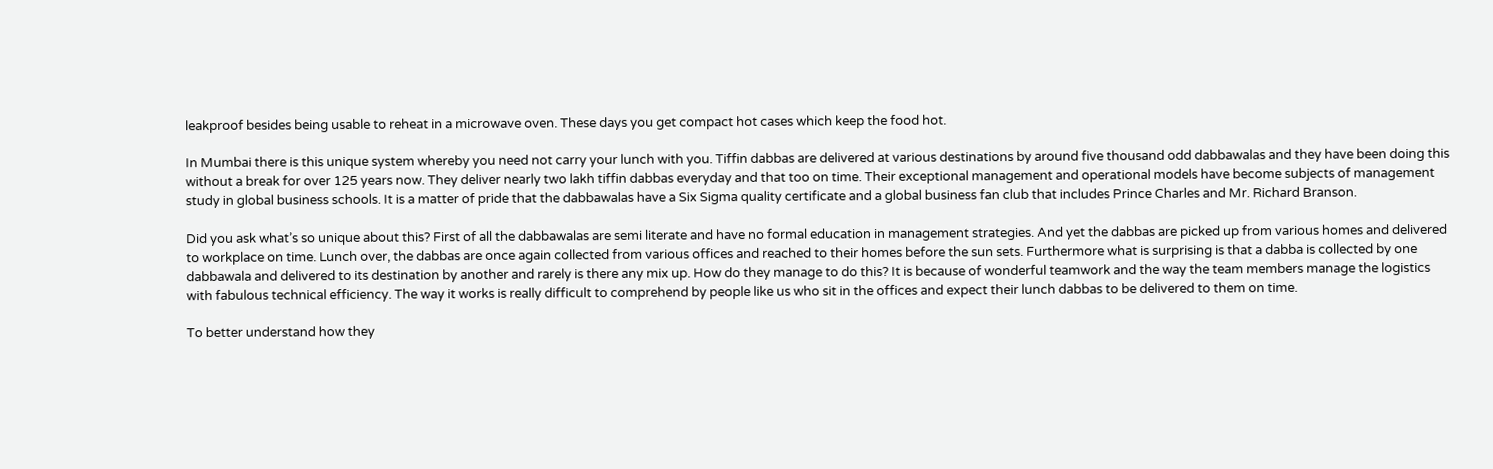leakproof besides being usable to reheat in a microwave oven. These days you get compact hot cases which keep the food hot.

In Mumbai there is this unique system whereby you need not carry your lunch with you. Tiffin dabbas are delivered at various destinations by around five thousand odd dabbawalas and they have been doing this without a break for over 125 years now. They deliver nearly two lakh tiffin dabbas everyday and that too on time. Their exceptional management and operational models have become subjects of management study in global business schools. It is a matter of pride that the dabbawalas have a Six Sigma quality certificate and a global business fan club that includes Prince Charles and Mr. Richard Branson.

Did you ask what’s so unique about this? First of all the dabbawalas are semi literate and have no formal education in management strategies. And yet the dabbas are picked up from various homes and delivered to workplace on time. Lunch over, the dabbas are once again collected from various offices and reached to their homes before the sun sets. Furthermore what is surprising is that a dabba is collected by one dabbawala and delivered to its destination by another and rarely is there any mix up. How do they manage to do this? It is because of wonderful teamwork and the way the team members manage the logistics with fabulous technical efficiency. The way it works is really difficult to comprehend by people like us who sit in the offices and expect their lunch dabbas to be delivered to them on time.

To better understand how they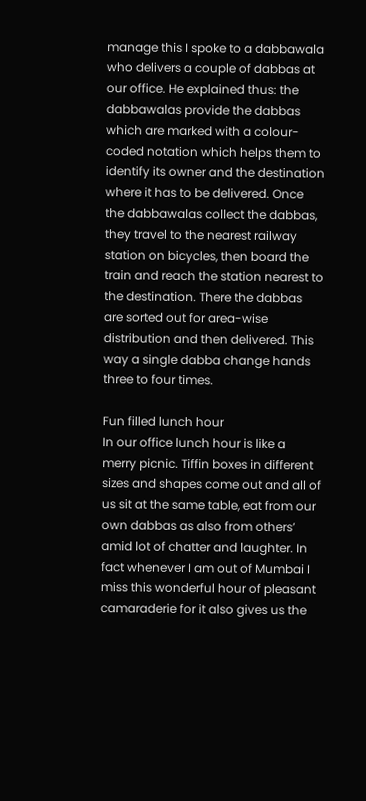manage this I spoke to a dabbawala who delivers a couple of dabbas at our office. He explained thus: the dabbawalas provide the dabbas which are marked with a colour-coded notation which helps them to identify its owner and the destination where it has to be delivered. Once the dabbawalas collect the dabbas, they travel to the nearest railway station on bicycles, then board the train and reach the station nearest to the destination. There the dabbas are sorted out for area-wise distribution and then delivered. This way a single dabba change hands three to four times.

Fun filled lunch hour
In our office lunch hour is like a merry picnic. Tiffin boxes in different sizes and shapes come out and all of us sit at the same table, eat from our own dabbas as also from others’ amid lot of chatter and laughter. In fact whenever I am out of Mumbai I miss this wonderful hour of pleasant camaraderie for it also gives us the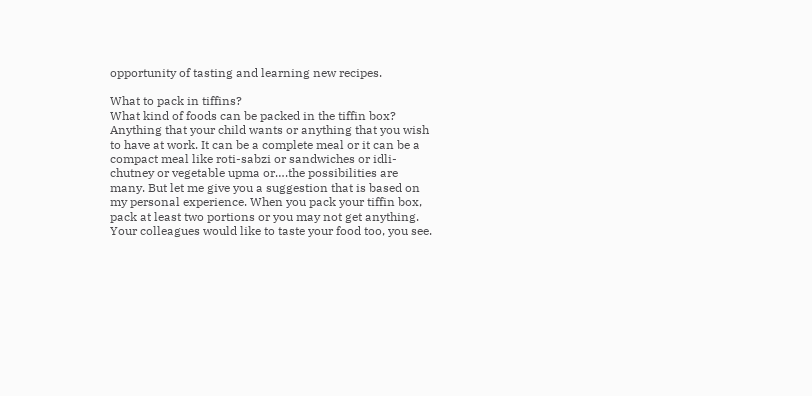opportunity of tasting and learning new recipes.

What to pack in tiffins?
What kind of foods can be packed in the tiffin box? Anything that your child wants or anything that you wish to have at work. It can be a complete meal or it can be a compact meal like roti-sabzi or sandwiches or idli-chutney or vegetable upma or….the possibilities are many. But let me give you a suggestion that is based on my personal experience. When you pack your tiffin box, pack at least two portions or you may not get anything. Your colleagues would like to taste your food too, you see.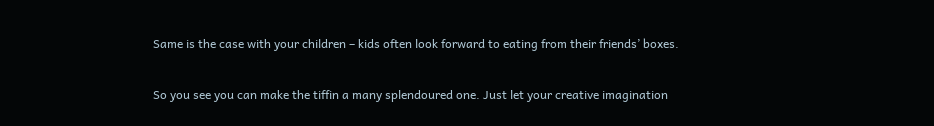Same is the case with your children – kids often look forward to eating from their friends’ boxes.

So you see you can make the tiffin a many splendoured one. Just let your creative imagination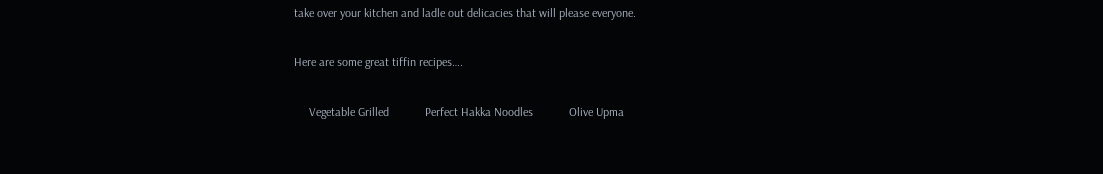take over your kitchen and ladle out delicacies that will please everyone.

Here are some great tiffin recipes….

     Vegetable Grilled            Perfect Hakka Noodles            Olive Upma